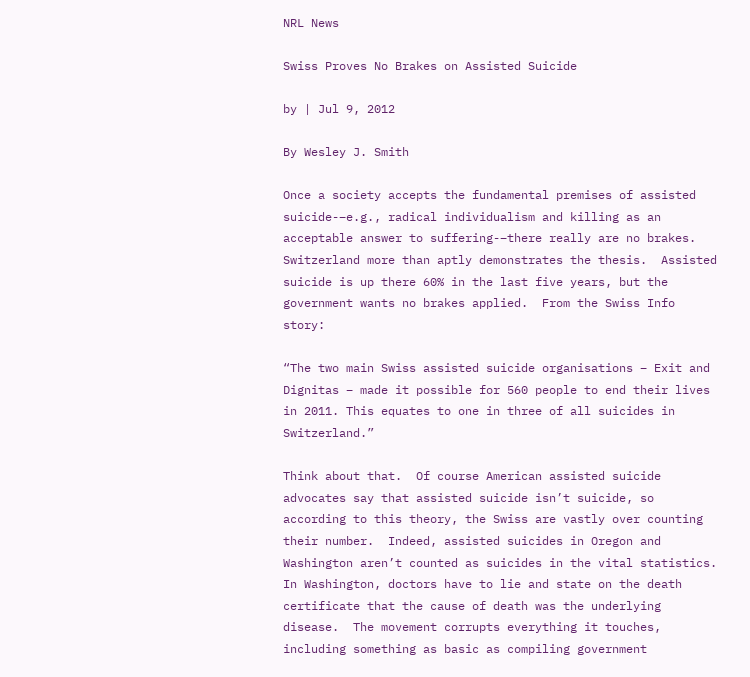NRL News

Swiss Proves No Brakes on Assisted Suicide

by | Jul 9, 2012

By Wesley J. Smith

Once a society accepts the fundamental premises of assisted suicide-–e.g., radical individualism and killing as an acceptable answer to suffering-–there really are no brakes.  Switzerland more than aptly demonstrates the thesis.  Assisted suicide is up there 60% in the last five years, but the government wants no brakes applied.  From the Swiss Info story:

“The two main Swiss assisted suicide organisations – Exit and Dignitas – made it possible for 560 people to end their lives in 2011. This equates to one in three of all suicides in Switzerland.”

Think about that.  Of course American assisted suicide advocates say that assisted suicide isn’t suicide, so according to this theory, the Swiss are vastly over counting their number.  Indeed, assisted suicides in Oregon and Washington aren’t counted as suicides in the vital statistics. In Washington, doctors have to lie and state on the death certificate that the cause of death was the underlying disease.  The movement corrupts everything it touches, including something as basic as compiling government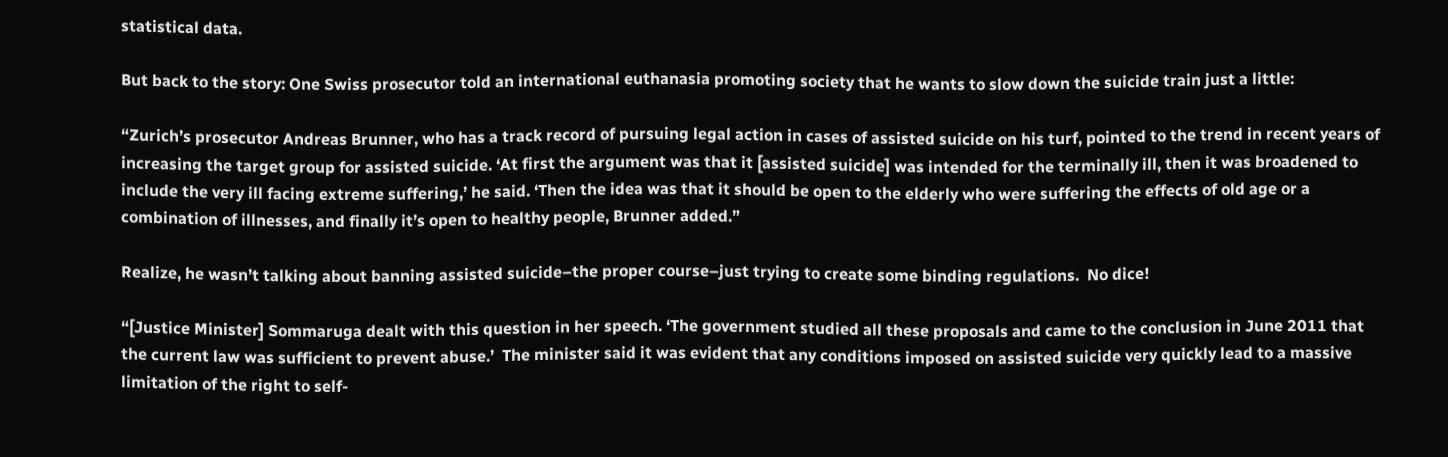statistical data.

But back to the story: One Swiss prosecutor told an international euthanasia promoting society that he wants to slow down the suicide train just a little:

“Zurich’s prosecutor Andreas Brunner, who has a track record of pursuing legal action in cases of assisted suicide on his turf, pointed to the trend in recent years of increasing the target group for assisted suicide. ‘At first the argument was that it [assisted suicide] was intended for the terminally ill, then it was broadened to include the very ill facing extreme suffering,’ he said. ‘Then the idea was that it should be open to the elderly who were suffering the effects of old age or a combination of illnesses, and finally it’s open to healthy people, Brunner added.”

Realize, he wasn’t talking about banning assisted suicide–the proper course–just trying to create some binding regulations.  No dice!

“[Justice Minister] Sommaruga dealt with this question in her speech. ‘The government studied all these proposals and came to the conclusion in June 2011 that the current law was sufficient to prevent abuse.’  The minister said it was evident that any conditions imposed on assisted suicide very quickly lead to a massive limitation of the right to self-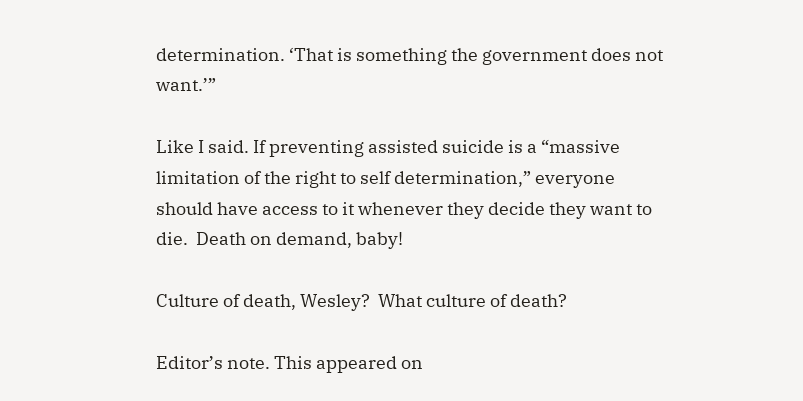determination. ‘That is something the government does not want.’”

Like I said. If preventing assisted suicide is a “massive limitation of the right to self determination,” everyone should have access to it whenever they decide they want to die.  Death on demand, baby!

Culture of death, Wesley?  What culture of death?

Editor’s note. This appeared on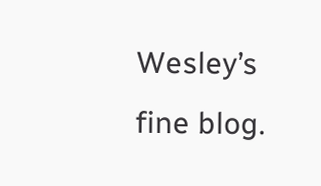Wesley’s fine blog.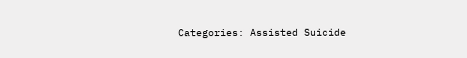Categories: Assisted Suicide